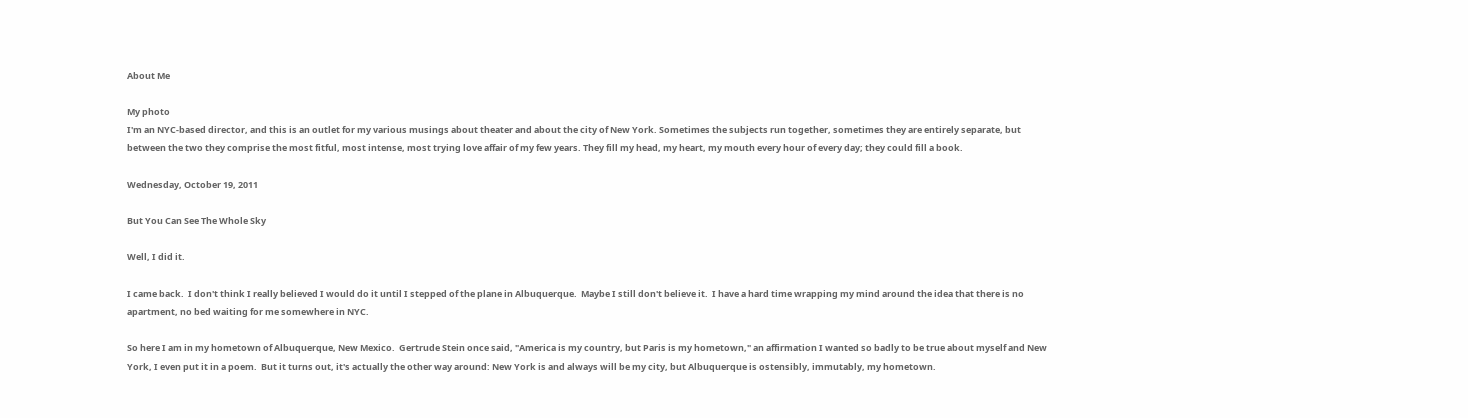About Me

My photo
I'm an NYC-based director, and this is an outlet for my various musings about theater and about the city of New York. Sometimes the subjects run together, sometimes they are entirely separate, but between the two they comprise the most fitful, most intense, most trying love affair of my few years. They fill my head, my heart, my mouth every hour of every day; they could fill a book.

Wednesday, October 19, 2011

But You Can See The Whole Sky

Well, I did it.

I came back.  I don't think I really believed I would do it until I stepped of the plane in Albuquerque.  Maybe I still don't believe it.  I have a hard time wrapping my mind around the idea that there is no apartment, no bed waiting for me somewhere in NYC.

So here I am in my hometown of Albuquerque, New Mexico.  Gertrude Stein once said, "America is my country, but Paris is my hometown," an affirmation I wanted so badly to be true about myself and New York, I even put it in a poem.  But it turns out, it's actually the other way around: New York is and always will be my city, but Albuquerque is ostensibly, immutably, my hometown.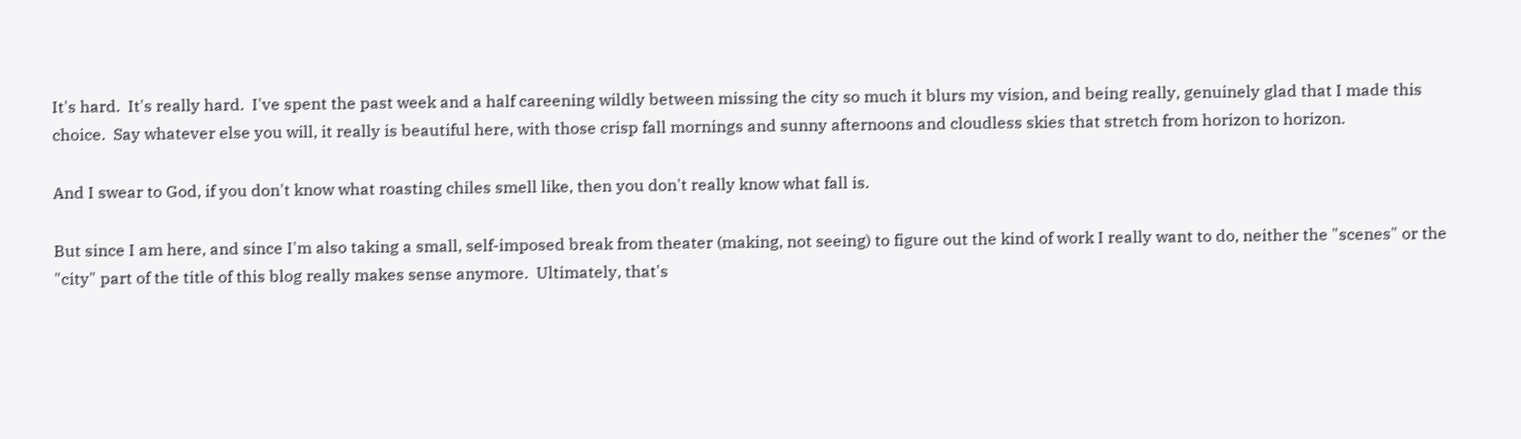It's hard.  It's really hard.  I've spent the past week and a half careening wildly between missing the city so much it blurs my vision, and being really, genuinely glad that I made this choice.  Say whatever else you will, it really is beautiful here, with those crisp fall mornings and sunny afternoons and cloudless skies that stretch from horizon to horizon.

And I swear to God, if you don't know what roasting chiles smell like, then you don't really know what fall is.

But since I am here, and since I'm also taking a small, self-imposed break from theater (making, not seeing) to figure out the kind of work I really want to do, neither the "scenes" or the "city" part of the title of this blog really makes sense anymore.  Ultimately, that's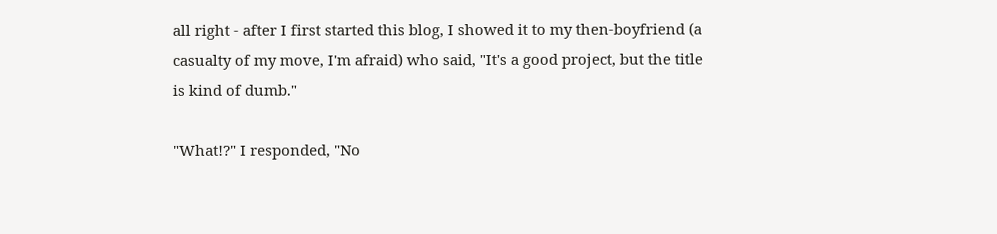all right - after I first started this blog, I showed it to my then-boyfriend (a casualty of my move, I'm afraid) who said, "It's a good project, but the title is kind of dumb."

"What!?" I responded, "No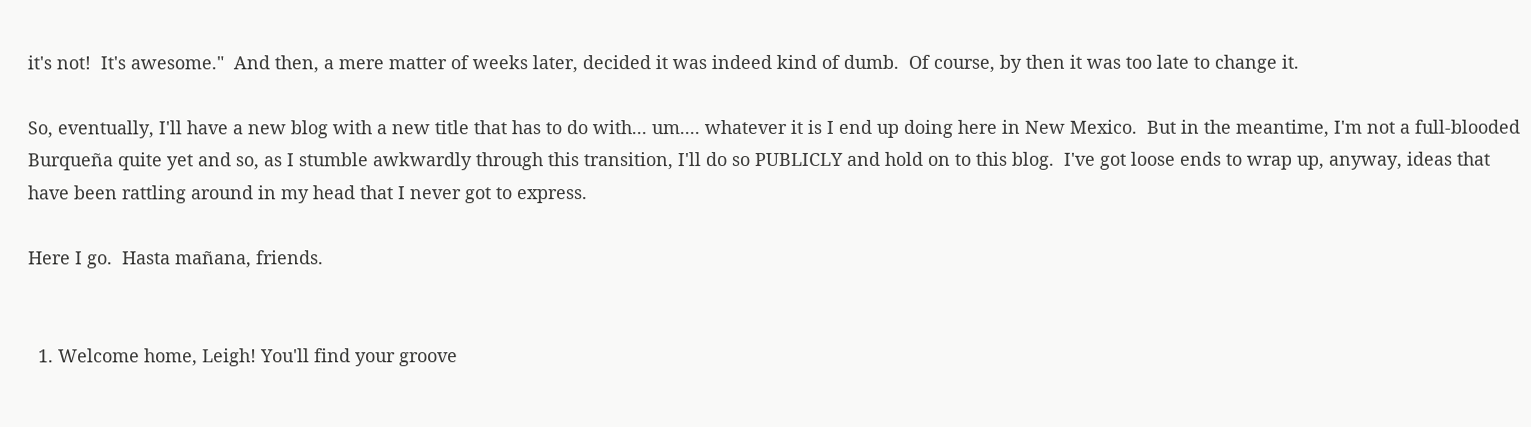it's not!  It's awesome."  And then, a mere matter of weeks later, decided it was indeed kind of dumb.  Of course, by then it was too late to change it.

So, eventually, I'll have a new blog with a new title that has to do with... um.... whatever it is I end up doing here in New Mexico.  But in the meantime, I'm not a full-blooded Burqueña quite yet and so, as I stumble awkwardly through this transition, I'll do so PUBLICLY and hold on to this blog.  I've got loose ends to wrap up, anyway, ideas that have been rattling around in my head that I never got to express.

Here I go.  Hasta mañana, friends.


  1. Welcome home, Leigh! You'll find your groove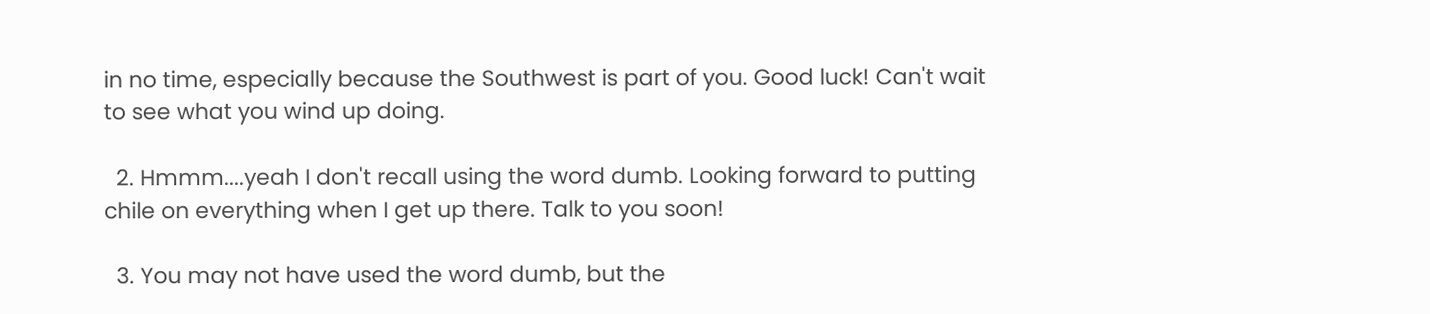in no time, especially because the Southwest is part of you. Good luck! Can't wait to see what you wind up doing.

  2. Hmmm....yeah I don't recall using the word dumb. Looking forward to putting chile on everything when I get up there. Talk to you soon!

  3. You may not have used the word dumb, but the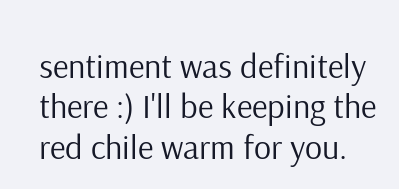sentiment was definitely there :) I'll be keeping the red chile warm for you.